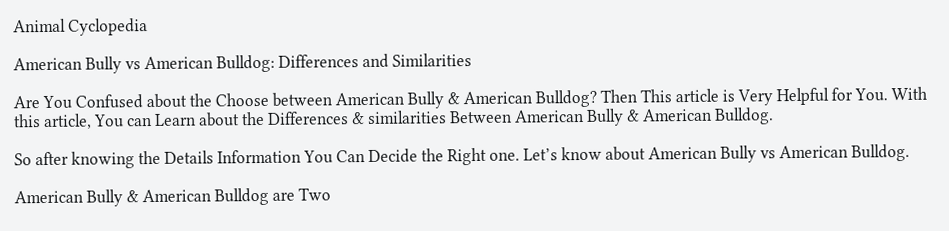Animal Cyclopedia

American Bully vs American Bulldog: Differences and Similarities

Are You Confused about the Choose between American Bully & American Bulldog? Then This article is Very Helpful for You. With this article, You can Learn about the Differences & similarities Between American Bully & American Bulldog.

So after knowing the Details Information You Can Decide the Right one. Let’s know about American Bully vs American Bulldog.

American Bully & American Bulldog are Two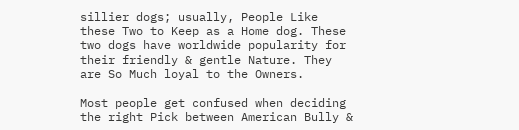sillier dogs; usually, People Like these Two to Keep as a Home dog. These two dogs have worldwide popularity for their friendly & gentle Nature. They are So Much loyal to the Owners.

Most people get confused when deciding the right Pick between American Bully &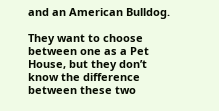and an American Bulldog.

They want to choose between one as a Pet House, but they don’t know the difference between these two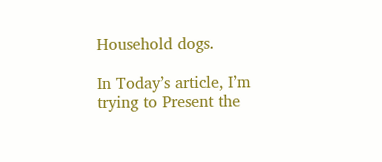Household dogs.

In Today’s article, I’m trying to Present the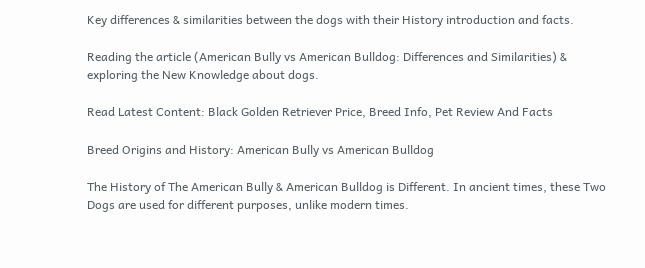Key differences & similarities between the dogs with their History introduction and facts.

Reading the article (American Bully vs American Bulldog: Differences and Similarities) & exploring the New Knowledge about dogs.

Read Latest Content: Black Golden Retriever Price, Breed Info, Pet Review And Facts

Breed Origins and History: American Bully vs American Bulldog

The History of The American Bully & American Bulldog is Different. In ancient times, these Two Dogs are used for different purposes, unlike modern times.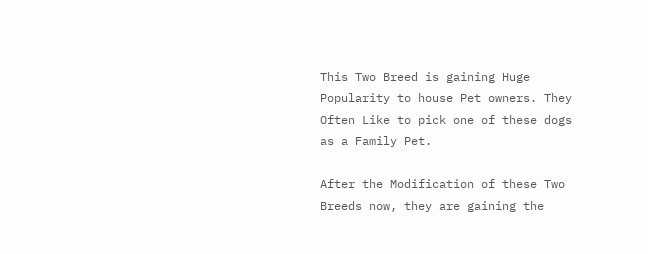This Two Breed is gaining Huge Popularity to house Pet owners. They Often Like to pick one of these dogs as a Family Pet.

After the Modification of these Two Breeds now, they are gaining the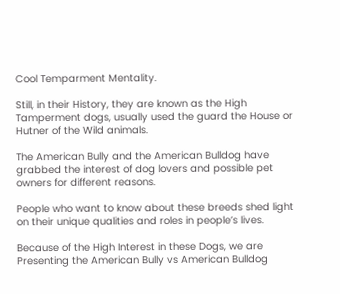Cool Temparment Mentality.

Still, in their History, they are known as the High Tamperment dogs, usually used the guard the House or Hutner of the Wild animals.

The American Bully and the American Bulldog have grabbed the interest of dog lovers and possible pet owners for different reasons.

People who want to know about these breeds shed light on their unique qualities and roles in people’s lives.

Because of the High Interest in these Dogs, we are Presenting the American Bully vs American Bulldog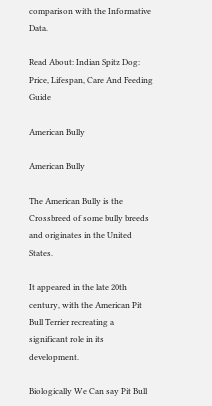comparison with the Informative Data.

Read About: Indian Spitz Dog: Price, Lifespan, Care And Feeding Guide

American Bully

American Bully

The American Bully is the Crossbreed of some bully breeds and originates in the United States.

It appeared in the late 20th century, with the American Pit Bull Terrier recreating a significant role in its development.

Biologically We Can say Pit Bull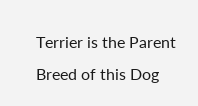Terrier is the Parent Breed of this Dog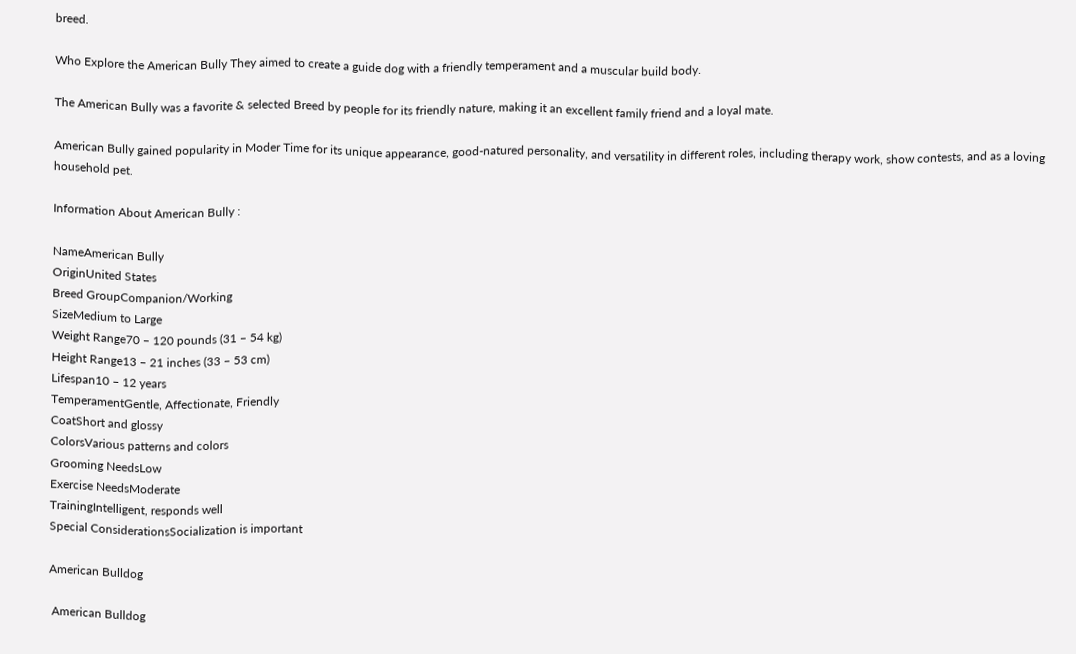breed.

Who Explore the American Bully They aimed to create a guide dog with a friendly temperament and a muscular build body.

The American Bully was a favorite & selected Breed by people for its friendly nature, making it an excellent family friend and a loyal mate.

American Bully gained popularity in Moder Time for its unique appearance, good-natured personality, and versatility in different roles, including therapy work, show contests, and as a loving household pet.

Information About American Bully :

NameAmerican Bully
OriginUnited States
Breed GroupCompanion/Working
SizeMedium to Large
Weight Range70 – 120 pounds (31 – 54 kg)
Height Range13 – 21 inches (33 – 53 cm)
Lifespan10 – 12 years
TemperamentGentle, Affectionate, Friendly
CoatShort and glossy
ColorsVarious patterns and colors
Grooming NeedsLow
Exercise NeedsModerate
TrainingIntelligent, responds well
Special ConsiderationsSocialization is important

American Bulldog

 American Bulldog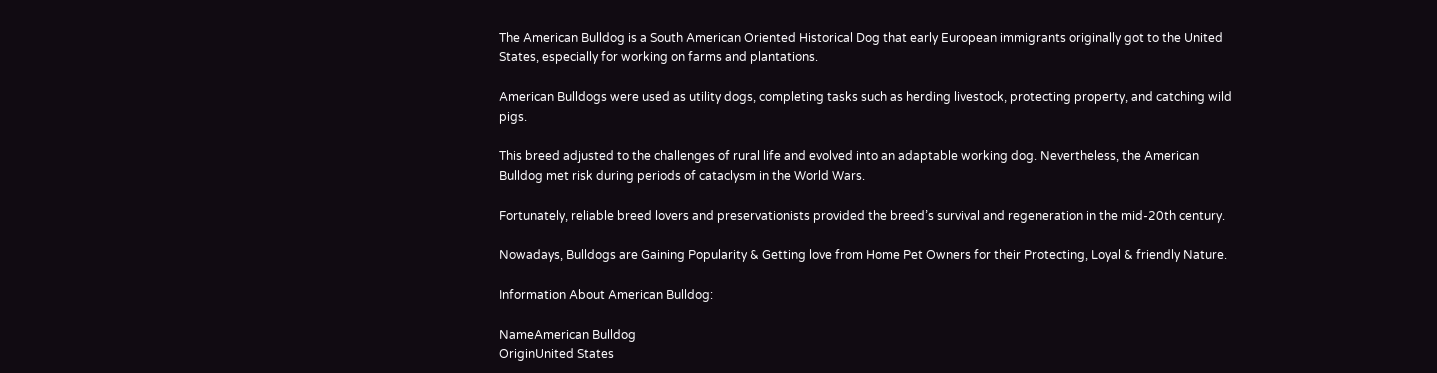The American Bulldog is a South American Oriented Historical Dog that early European immigrants originally got to the United States, especially for working on farms and plantations.

American Bulldogs were used as utility dogs, completing tasks such as herding livestock, protecting property, and catching wild pigs.

This breed adjusted to the challenges of rural life and evolved into an adaptable working dog. Nevertheless, the American Bulldog met risk during periods of cataclysm in the World Wars.

Fortunately, reliable breed lovers and preservationists provided the breed’s survival and regeneration in the mid-20th century.

Nowadays, Bulldogs are Gaining Popularity & Getting love from Home Pet Owners for their Protecting, Loyal & friendly Nature.

Information About American Bulldog:

NameAmerican Bulldog
OriginUnited States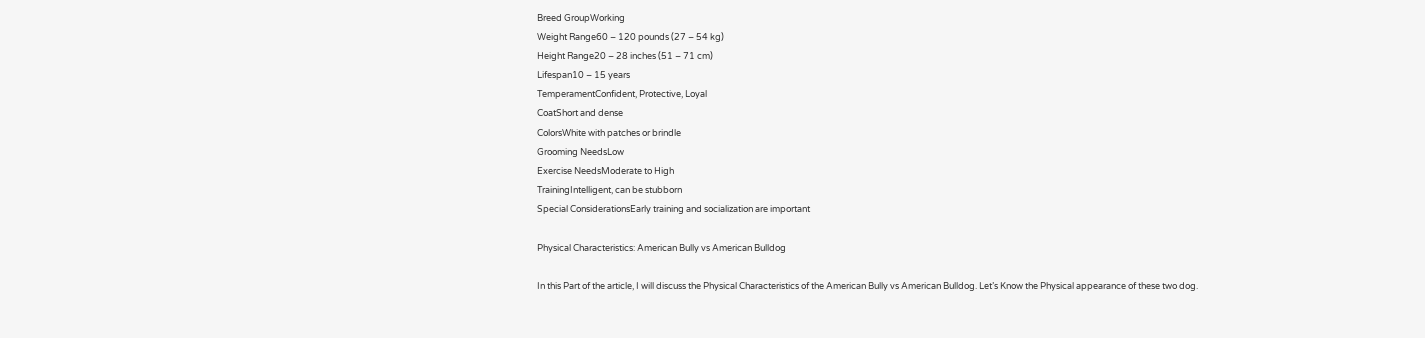Breed GroupWorking
Weight Range60 – 120 pounds (27 – 54 kg)
Height Range20 – 28 inches (51 – 71 cm)
Lifespan10 – 15 years
TemperamentConfident, Protective, Loyal
CoatShort and dense
ColorsWhite with patches or brindle
Grooming NeedsLow
Exercise NeedsModerate to High
TrainingIntelligent, can be stubborn
Special ConsiderationsEarly training and socialization are important

Physical Characteristics: American Bully vs American Bulldog

In this Part of the article, I will discuss the Physical Characteristics of the American Bully vs American Bulldog. Let’s Know the Physical appearance of these two dog.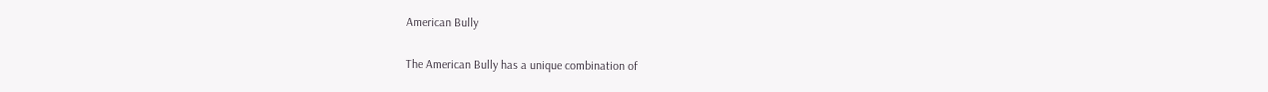American Bully

The American Bully has a unique combination of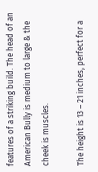features of a striking build. The head of an American Bully is medium to large & the cheek is muscles.

The height is 13 – 21 inches, perfect for a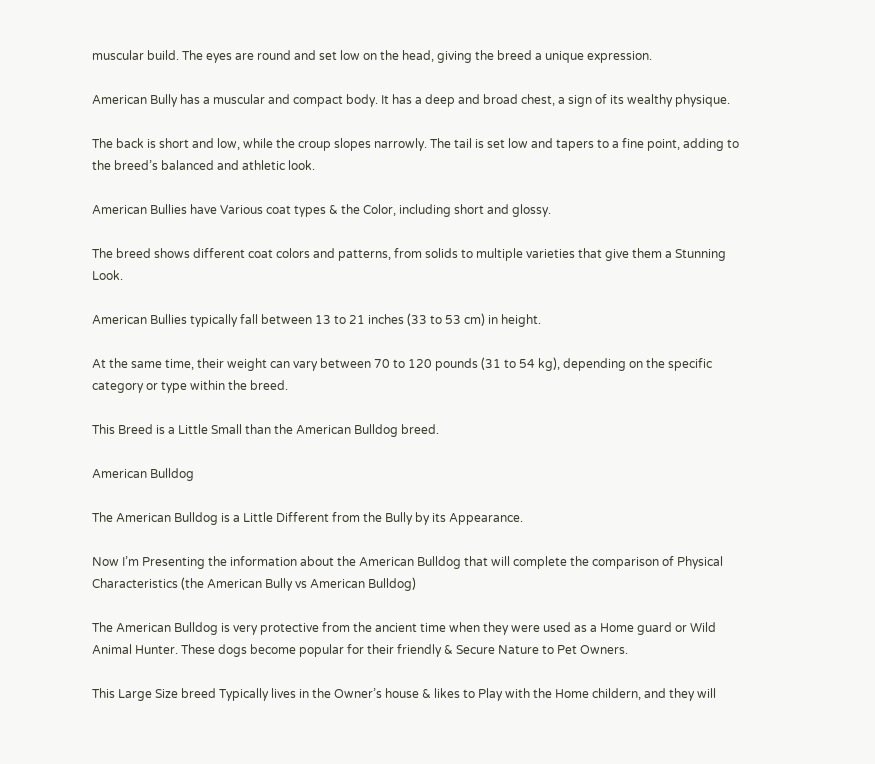muscular build. The eyes are round and set low on the head, giving the breed a unique expression.

American Bully has a muscular and compact body. It has a deep and broad chest, a sign of its wealthy physique.

The back is short and low, while the croup slopes narrowly. The tail is set low and tapers to a fine point, adding to the breed’s balanced and athletic look.

American Bullies have Various coat types & the Color, including short and glossy.

The breed shows different coat colors and patterns, from solids to multiple varieties that give them a Stunning Look.

American Bullies typically fall between 13 to 21 inches (33 to 53 cm) in height.

At the same time, their weight can vary between 70 to 120 pounds (31 to 54 kg), depending on the specific category or type within the breed.

This Breed is a Little Small than the American Bulldog breed.

American Bulldog

The American Bulldog is a Little Different from the Bully by its Appearance.

Now I’m Presenting the information about the American Bulldog that will complete the comparison of Physical Characteristics (the American Bully vs American Bulldog)

The American Bulldog is very protective from the ancient time when they were used as a Home guard or Wild Animal Hunter. These dogs become popular for their friendly & Secure Nature to Pet Owners.

This Large Size breed Typically lives in the Owner’s house & likes to Play with the Home childern, and they will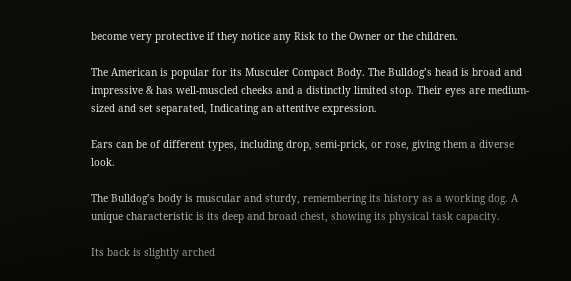become very protective if they notice any Risk to the Owner or the children.

The American is popular for its Musculer Compact Body. The Bulldog’s head is broad and impressive & has well-muscled cheeks and a distinctly limited stop. Their eyes are medium-sized and set separated, Indicating an attentive expression.

Ears can be of different types, including drop, semi-prick, or rose, giving them a diverse look.

The Bulldog’s body is muscular and sturdy, remembering its history as a working dog. A unique characteristic is its deep and broad chest, showing its physical task capacity.

Its back is slightly arched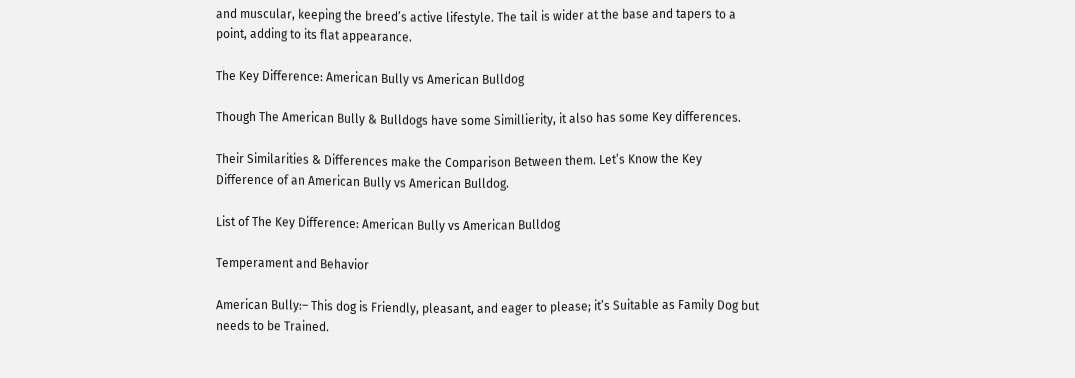and muscular, keeping the breed’s active lifestyle. The tail is wider at the base and tapers to a point, adding to its flat appearance.

The Key Difference: American Bully vs American Bulldog

Though The American Bully & Bulldogs have some Simillierity, it also has some Key differences.

Their Similarities & Differences make the Comparison Between them. Let’s Know the Key Difference of an American Bully vs American Bulldog.

List of The Key Difference: American Bully vs American Bulldog

Temperament and Behavior

American Bully:– This dog is Friendly, pleasant, and eager to please; it’s Suitable as Family Dog but needs to be Trained.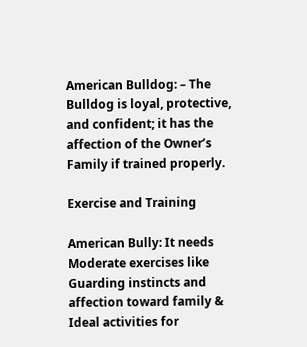American Bulldog: – The Bulldog is loyal, protective, and confident; it has the affection of the Owner’s Family if trained properly.

Exercise and Training

American Bully: It needs Moderate exercises like Guarding instincts and affection toward family & Ideal activities for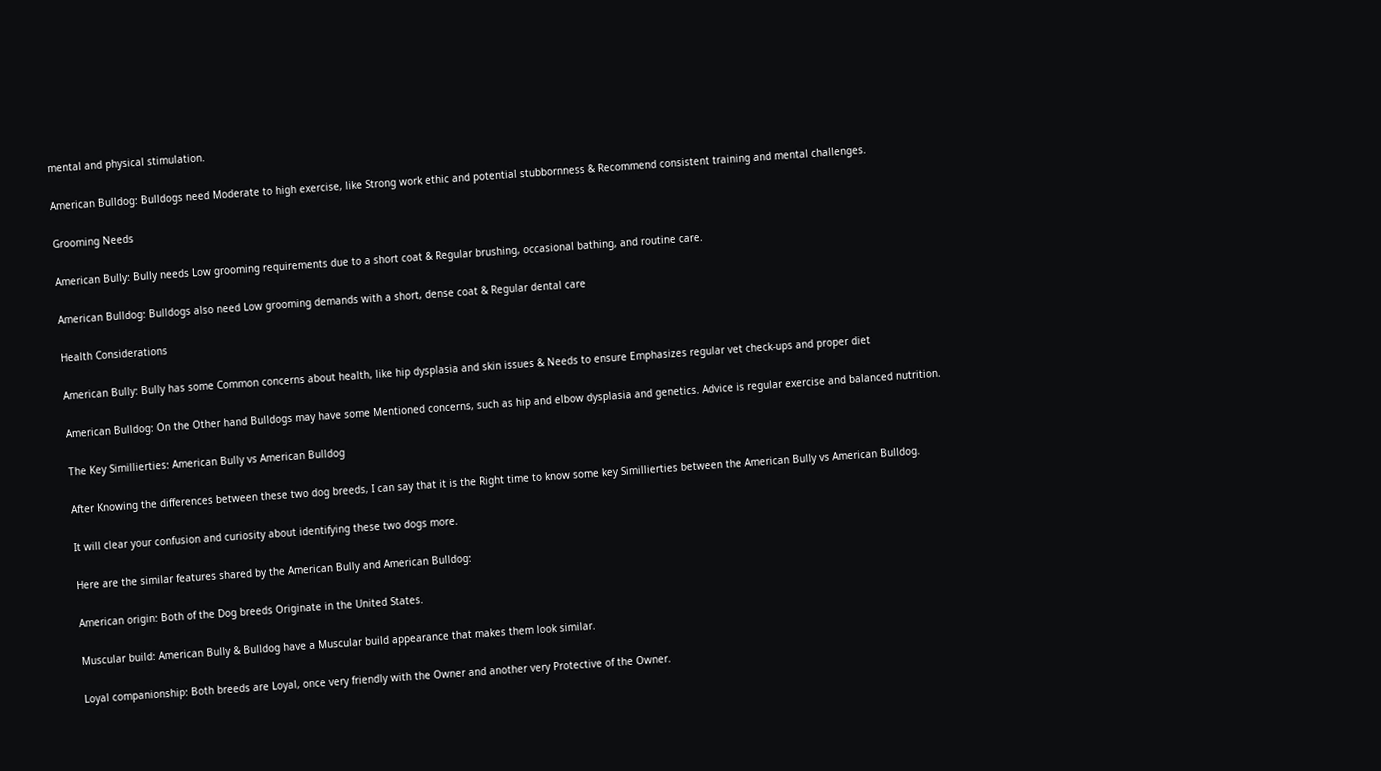mental and physical stimulation.

American Bulldog: Bulldogs need Moderate to high exercise, like Strong work ethic and potential stubbornness & Recommend consistent training and mental challenges.

Grooming Needs

American Bully: Bully needs Low grooming requirements due to a short coat & Regular brushing, occasional bathing, and routine care.

American Bulldog: Bulldogs also need Low grooming demands with a short, dense coat & Regular dental care

Health Considerations

American Bully: Bully has some Common concerns about health, like hip dysplasia and skin issues & Needs to ensure Emphasizes regular vet check-ups and proper diet

American Bulldog: On the Other hand Bulldogs may have some Mentioned concerns, such as hip and elbow dysplasia and genetics. Advice is regular exercise and balanced nutrition.

The Key Simillierties: American Bully vs American Bulldog

After Knowing the differences between these two dog breeds, I can say that it is the Right time to know some key Simillierties between the American Bully vs American Bulldog.

It will clear your confusion and curiosity about identifying these two dogs more.

Here are the similar features shared by the American Bully and American Bulldog:

American origin: Both of the Dog breeds Originate in the United States.

Muscular build: American Bully & Bulldog have a Muscular build appearance that makes them look similar.

Loyal companionship: Both breeds are Loyal, once very friendly with the Owner and another very Protective of the Owner.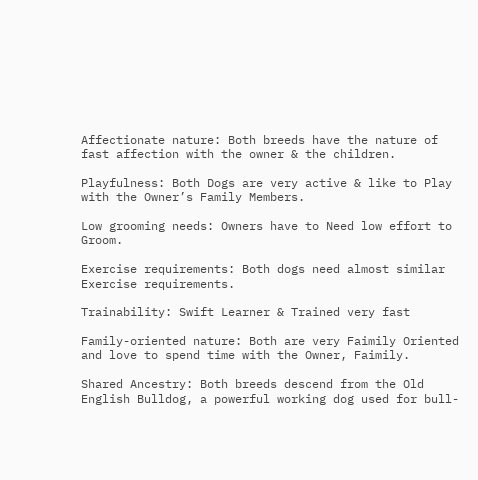Affectionate nature: Both breeds have the nature of fast affection with the owner & the children.

Playfulness: Both Dogs are very active & like to Play with the Owner’s Family Members.

Low grooming needs: Owners have to Need low effort to Groom.

Exercise requirements: Both dogs need almost similar Exercise requirements.

Trainability: Swift Learner & Trained very fast

Family-oriented nature: Both are very Faimily Oriented and love to spend time with the Owner, Faimily.

Shared Ancestry: Both breeds descend from the Old English Bulldog, a powerful working dog used for bull-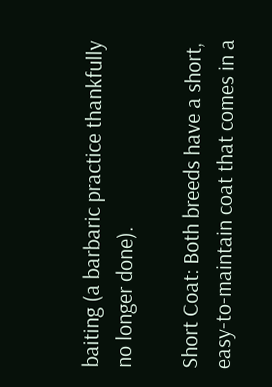baiting (a barbaric practice thankfully no longer done).

Short Coat: Both breeds have a short, easy-to-maintain coat that comes in a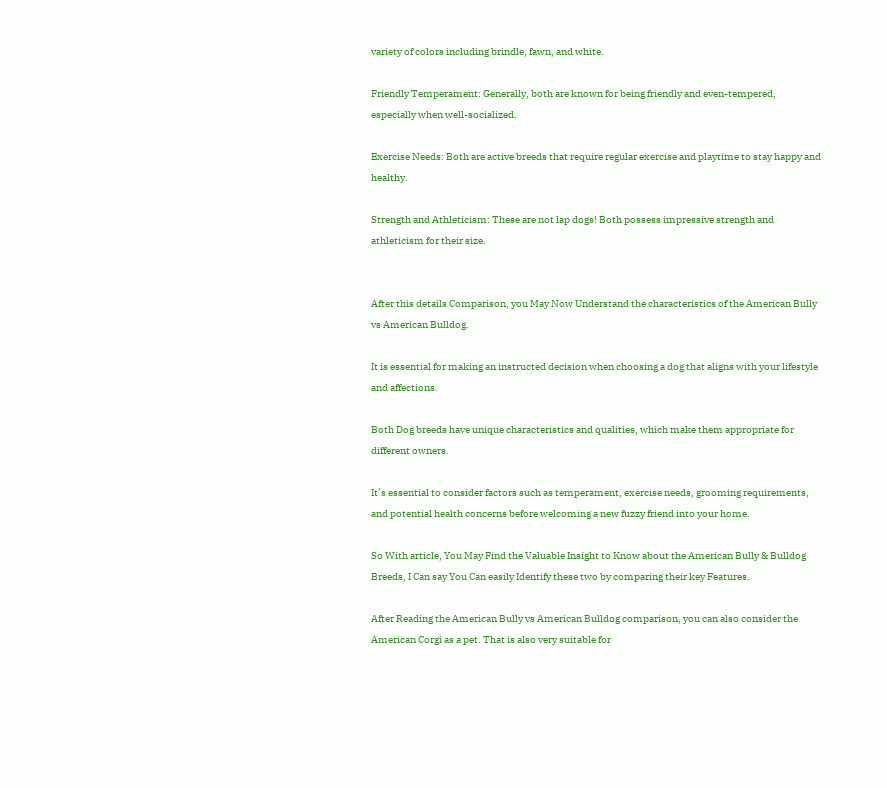variety of colors including brindle, fawn, and white.

Friendly Temperament: Generally, both are known for being friendly and even-tempered, especially when well-socialized.

Exercise Needs: Both are active breeds that require regular exercise and playtime to stay happy and healthy.

Strength and Athleticism: These are not lap dogs! Both possess impressive strength and athleticism for their size.


After this details Comparison, you May Now Understand the characteristics of the American Bully vs American Bulldog.

It is essential for making an instructed decision when choosing a dog that aligns with your lifestyle and affections.

Both Dog breeds have unique characteristics and qualities, which make them appropriate for different owners.

It’s essential to consider factors such as temperament, exercise needs, grooming requirements, and potential health concerns before welcoming a new fuzzy friend into your home.

So With article, You May Find the Valuable Insight to Know about the American Bully & Bulldog Breeds, I Can say You Can easily Identify these two by comparing their key Features.

After Reading the American Bully vs American Bulldog comparison, you can also consider the American Corgi as a pet. That is also very suitable for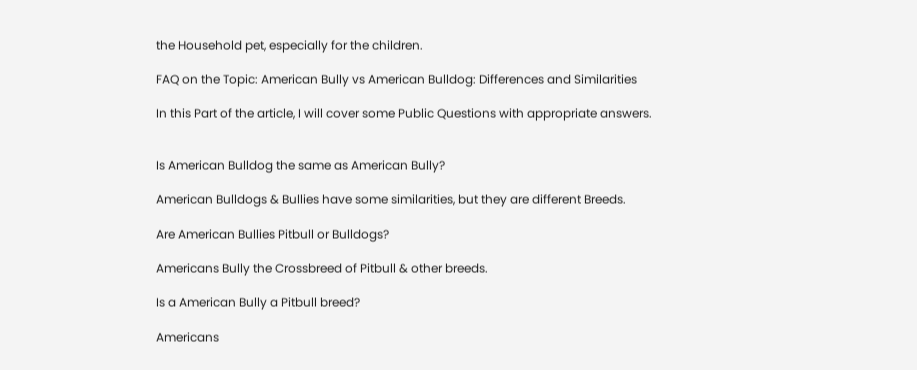the Household pet, especially for the children.

FAQ on the Topic: American Bully vs American Bulldog: Differences and Similarities

In this Part of the article, I will cover some Public Questions with appropriate answers.


Is American Bulldog the same as American Bully?

American Bulldogs & Bullies have some similarities, but they are different Breeds.

Are American Bullies Pitbull or Bulldogs?

Americans Bully the Crossbreed of Pitbull & other breeds.

Is a American Bully a Pitbull breed?

Americans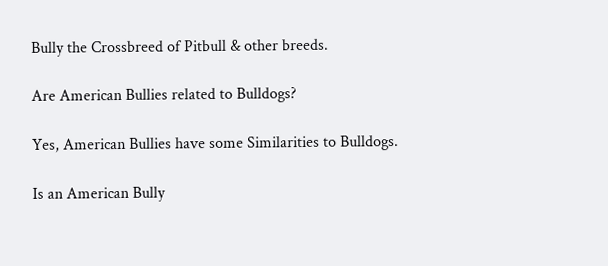Bully the Crossbreed of Pitbull & other breeds.

Are American Bullies related to Bulldogs?

Yes, American Bullies have some Similarities to Bulldogs.

Is an American Bully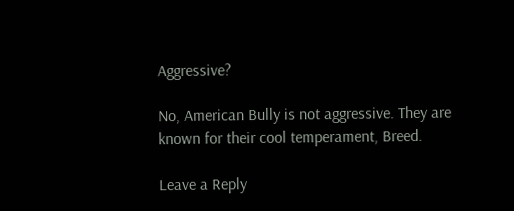Aggressive?

No, American Bully is not aggressive. They are known for their cool temperament, Breed.

Leave a Reply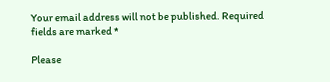Your email address will not be published. Required fields are marked *

Please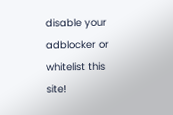disable your adblocker or whitelist this site!